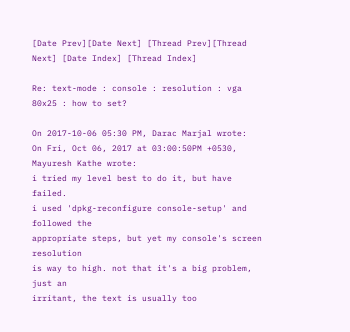[Date Prev][Date Next] [Thread Prev][Thread Next] [Date Index] [Thread Index]

Re: text-mode : console : resolution : vga 80x25 : how to set?

On 2017-10-06 05:30 PM, Darac Marjal wrote:
On Fri, Oct 06, 2017 at 03:00:50PM +0530, Mayuresh Kathe wrote:
i tried my level best to do it, but have failed.
i used 'dpkg-reconfigure console-setup' and followed the
appropriate steps, but yet my console's screen resolution
is way to high. not that it's a big problem, just an
irritant, the text is usually too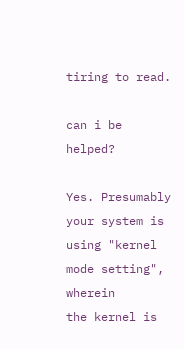tiring to read.

can i be helped?

Yes. Presumably your system is using "kernel mode setting", wherein
the kernel is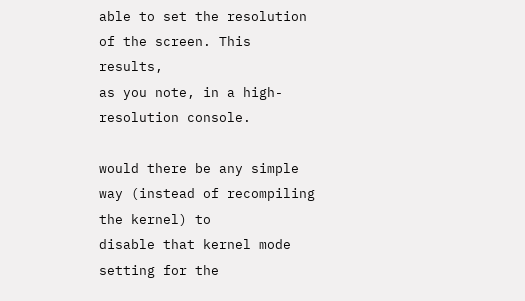able to set the resolution of the screen. This results,
as you note, in a high-resolution console.

would there be any simple way (instead of recompiling the kernel) to
disable that kernel mode setting for the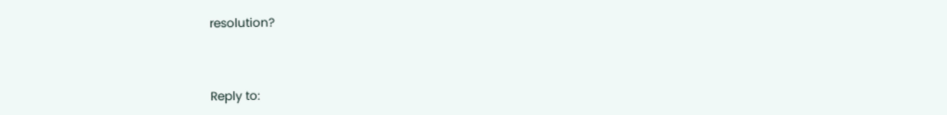resolution?



Reply to: